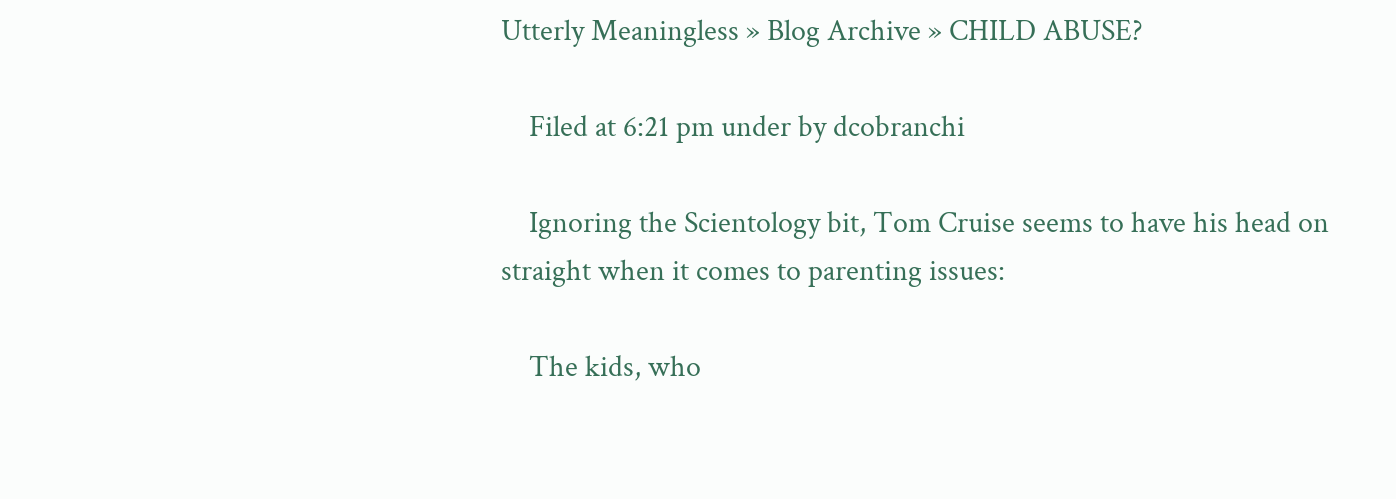Utterly Meaningless » Blog Archive » CHILD ABUSE?

    Filed at 6:21 pm under by dcobranchi

    Ignoring the Scientology bit, Tom Cruise seems to have his head on straight when it comes to parenting issues:

    The kids, who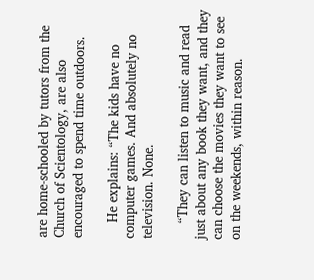are home-schooled by tutors from the Church of Scientology, are also encouraged to spend time outdoors.

    He explains: “The kids have no computer games. And absolutely no television. None.

    “They can listen to music and read just about any book they want, and they can choose the movies they want to see on the weekends, within reason.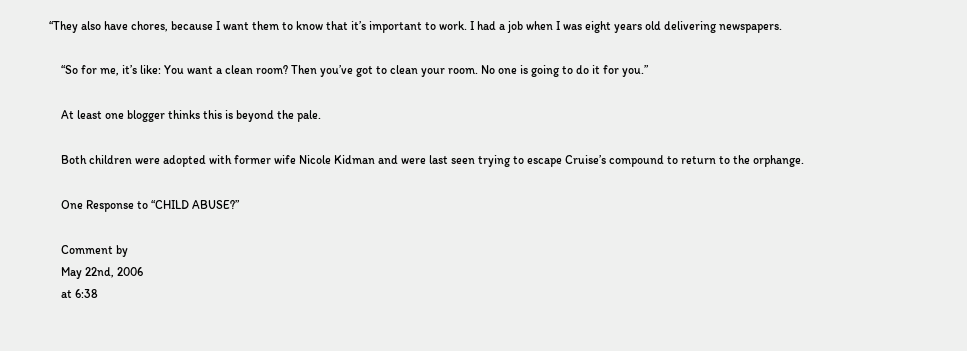“They also have chores, because I want them to know that it’s important to work. I had a job when I was eight years old delivering newspapers.

    “So for me, it’s like: You want a clean room? Then you’ve got to clean your room. No one is going to do it for you.”

    At least one blogger thinks this is beyond the pale.

    Both children were adopted with former wife Nicole Kidman and were last seen trying to escape Cruise’s compound to return to the orphange.

    One Response to “CHILD ABUSE?”

    Comment by
    May 22nd, 2006
    at 6:38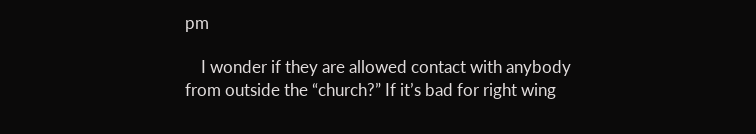pm

    I wonder if they are allowed contact with anybody from outside the “church?” If it’s bad for right wing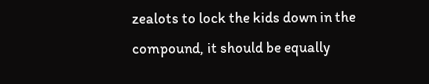zealots to lock the kids down in the compound, it should be equally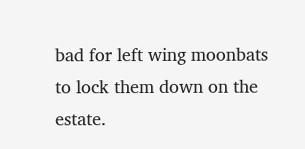bad for left wing moonbats to lock them down on the estate.